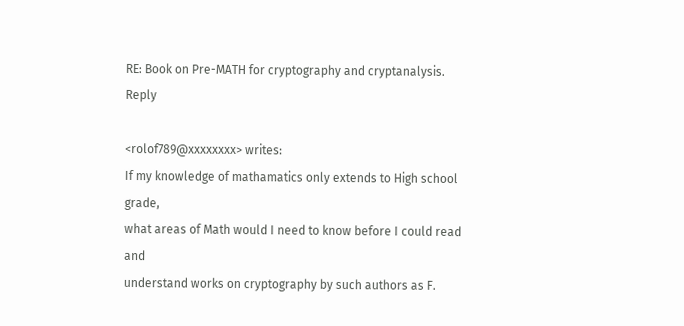RE: Book on Pre-MATH for cryptography and cryptanalysis. Reply

<rolof789@xxxxxxxx> writes:
If my knowledge of mathamatics only extends to High school grade,
what areas of Math would I need to know before I could read and
understand works on cryptography by such authors as F.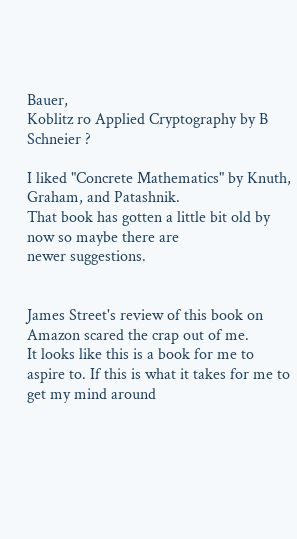Bauer,
Koblitz ro Applied Cryptography by B Schneier ?

I liked "Concrete Mathematics" by Knuth, Graham, and Patashnik.
That book has gotten a little bit old by now so maybe there are
newer suggestions.


James Street's review of this book on Amazon scared the crap out of me.
It looks like this is a book for me to aspire to. If this is what it takes for me to
get my mind around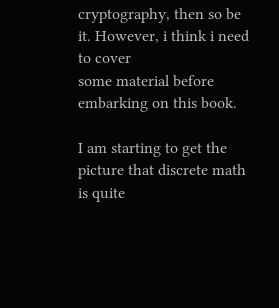cryptography, then so be it. However, i think i need to cover
some material before embarking on this book.

I am starting to get the picture that discrete math is quite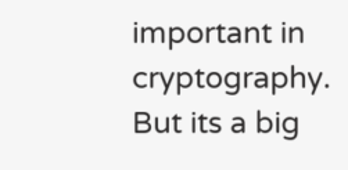important in cryptography.
But its a big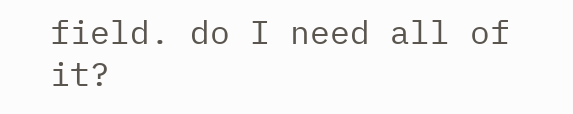field. do I need all of it?